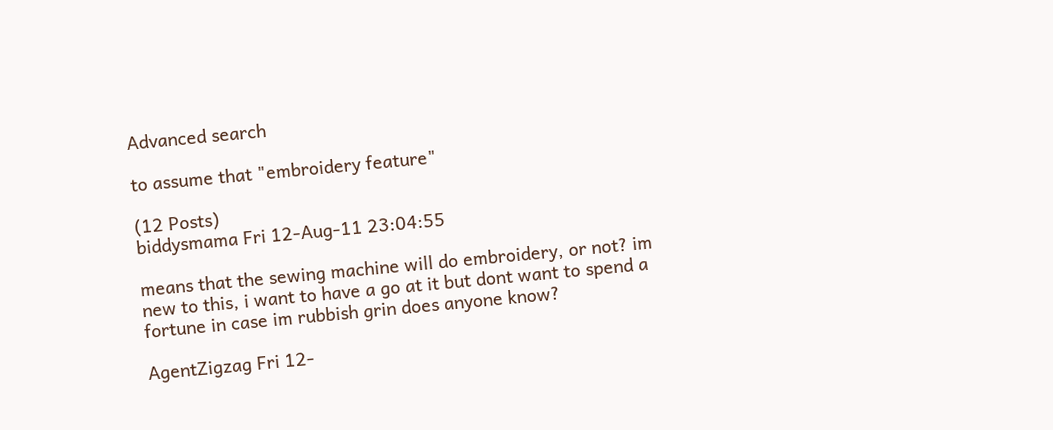Advanced search

to assume that "embroidery feature"

(12 Posts)
biddysmama Fri 12-Aug-11 23:04:55

means that the sewing machine will do embroidery, or not? im new to this, i want to have a go at it but dont want to spend a fortune in case im rubbish grin does anyone know?

AgentZigzag Fri 12-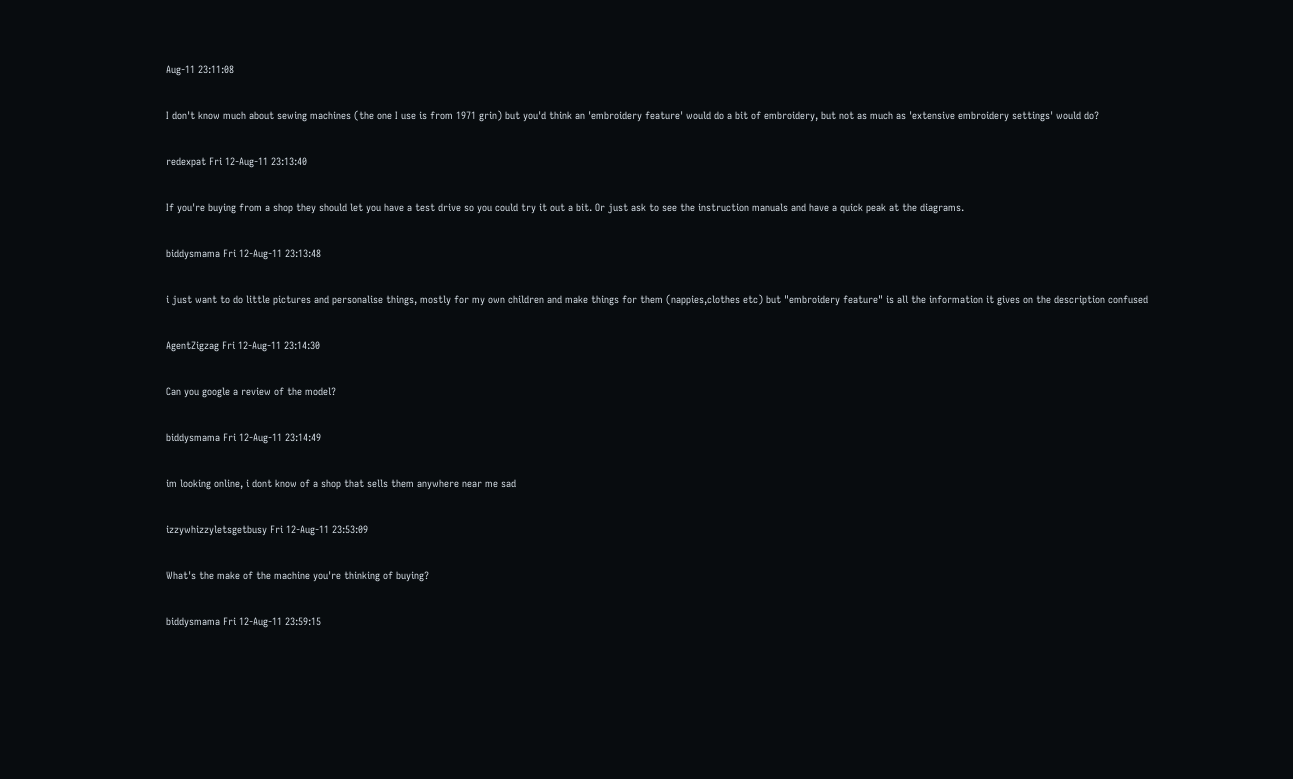Aug-11 23:11:08

I don't know much about sewing machines (the one I use is from 1971 grin) but you'd think an 'embroidery feature' would do a bit of embroidery, but not as much as 'extensive embroidery settings' would do?

redexpat Fri 12-Aug-11 23:13:40

If you're buying from a shop they should let you have a test drive so you could try it out a bit. Or just ask to see the instruction manuals and have a quick peak at the diagrams.

biddysmama Fri 12-Aug-11 23:13:48

i just want to do little pictures and personalise things, mostly for my own children and make things for them (nappies,clothes etc) but "embroidery feature" is all the information it gives on the description confused

AgentZigzag Fri 12-Aug-11 23:14:30

Can you google a review of the model?

biddysmama Fri 12-Aug-11 23:14:49

im looking online, i dont know of a shop that sells them anywhere near me sad

izzywhizzyletsgetbusy Fri 12-Aug-11 23:53:09

What's the make of the machine you're thinking of buying?

biddysmama Fri 12-Aug-11 23:59:15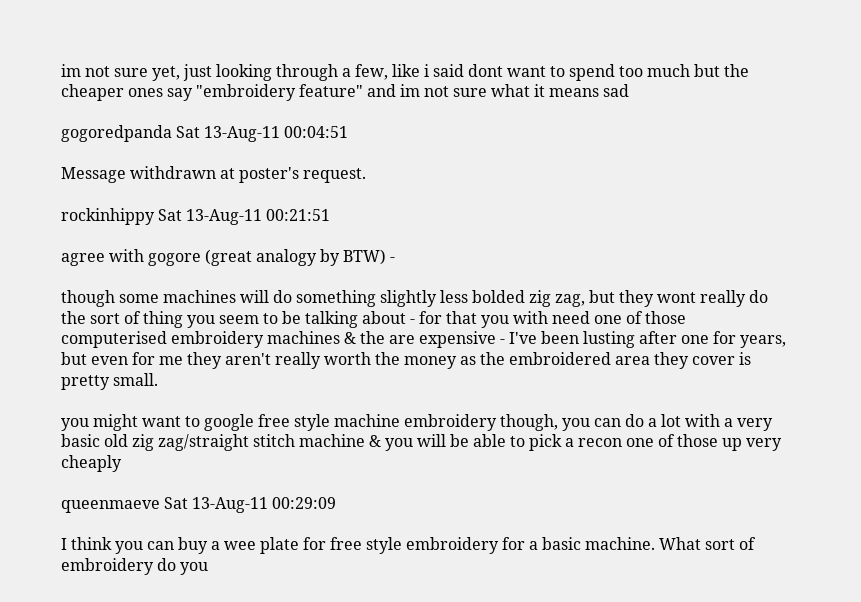im not sure yet, just looking through a few, like i said dont want to spend too much but the cheaper ones say "embroidery feature" and im not sure what it means sad

gogoredpanda Sat 13-Aug-11 00:04:51

Message withdrawn at poster's request.

rockinhippy Sat 13-Aug-11 00:21:51

agree with gogore (great analogy by BTW) -

though some machines will do something slightly less bolded zig zag, but they wont really do the sort of thing you seem to be talking about - for that you with need one of those computerised embroidery machines & the are expensive - I've been lusting after one for years, but even for me they aren't really worth the money as the embroidered area they cover is pretty small.

you might want to google free style machine embroidery though, you can do a lot with a very basic old zig zag/straight stitch machine & you will be able to pick a recon one of those up very cheaply

queenmaeve Sat 13-Aug-11 00:29:09

I think you can buy a wee plate for free style embroidery for a basic machine. What sort of embroidery do you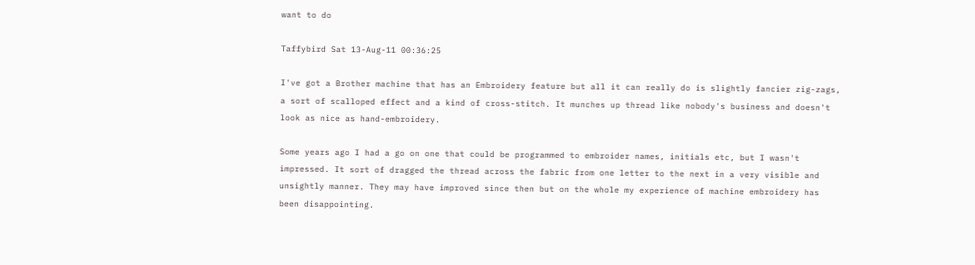want to do

Taffybird Sat 13-Aug-11 00:36:25

I've got a Brother machine that has an Embroidery feature but all it can really do is slightly fancier zig-zags, a sort of scalloped effect and a kind of cross-stitch. It munches up thread like nobody's business and doesn't look as nice as hand-embroidery.

Some years ago I had a go on one that could be programmed to embroider names, initials etc, but I wasn't impressed. It sort of dragged the thread across the fabric from one letter to the next in a very visible and unsightly manner. They may have improved since then but on the whole my experience of machine embroidery has been disappointing.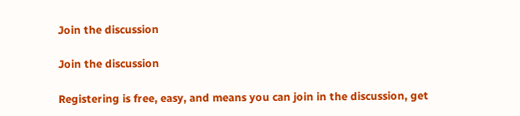Join the discussion

Join the discussion

Registering is free, easy, and means you can join in the discussion, get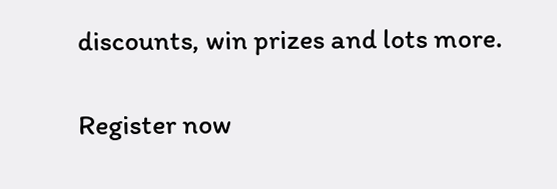discounts, win prizes and lots more.

Register now